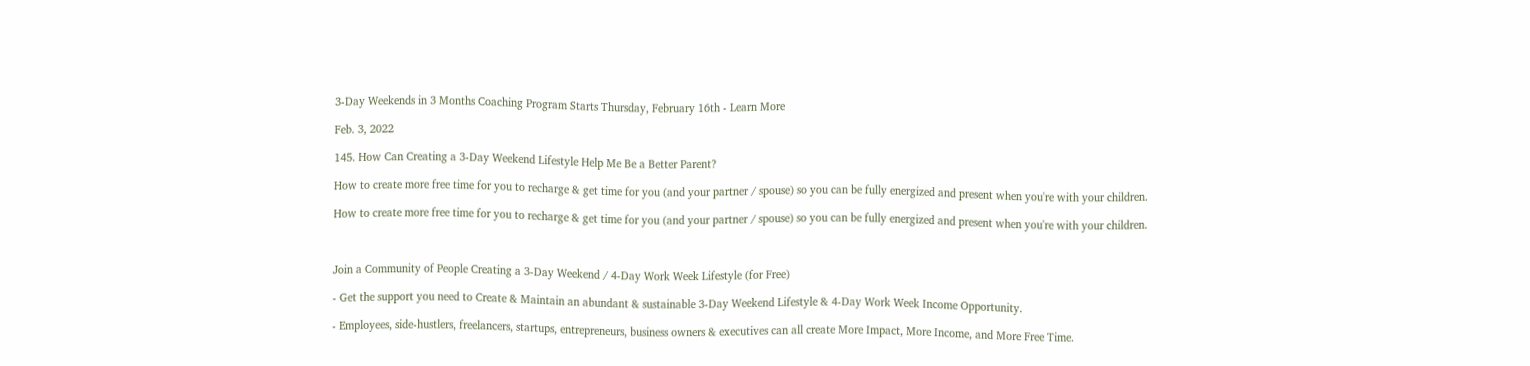3-Day Weekends in 3 Months Coaching Program Starts Thursday, February 16th - Learn More

Feb. 3, 2022

145. How Can Creating a 3-Day Weekend Lifestyle Help Me Be a Better Parent?

How to create more free time for you to recharge & get time for you (and your partner / spouse) so you can be fully energized and present when you're with your children.

How to create more free time for you to recharge & get time for you (and your partner / spouse) so you can be fully energized and present when you're with your children.



Join a Community of People Creating a 3-Day Weekend / 4-Day Work Week Lifestyle (for Free)

- Get the support you need to Create & Maintain an abundant & sustainable 3-Day Weekend Lifestyle & 4-Day Work Week Income Opportunity.

- Employees, side-hustlers, freelancers, startups, entrepreneurs, business owners & executives can all create More Impact, More Income, and More Free Time.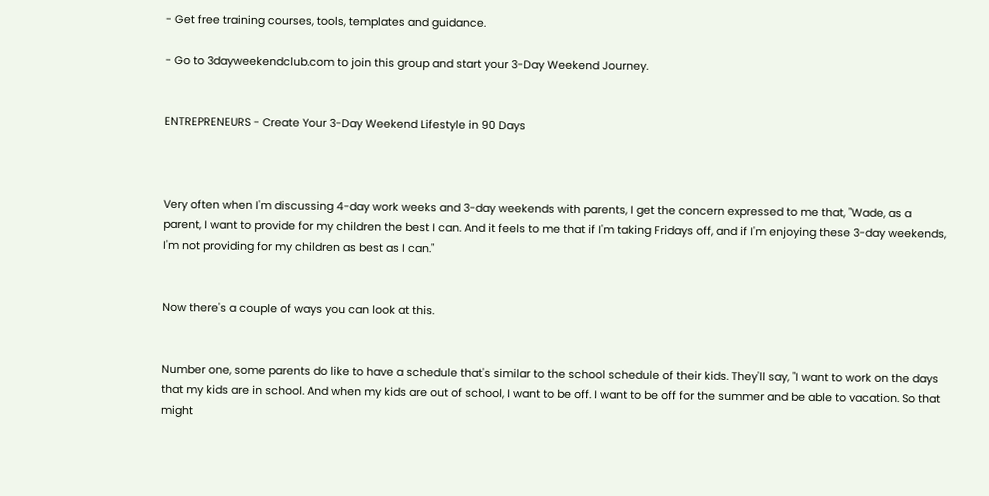- Get free training courses, tools, templates and guidance.

- Go to 3dayweekendclub.com to join this group and start your 3-Day Weekend Journey.


ENTREPRENEURS - Create Your 3-Day Weekend Lifestyle in 90 Days



Very often when I'm discussing 4-day work weeks and 3-day weekends with parents, I get the concern expressed to me that, "Wade, as a parent, I want to provide for my children the best I can. And it feels to me that if I'm taking Fridays off, and if I'm enjoying these 3-day weekends, I'm not providing for my children as best as I can."


Now there's a couple of ways you can look at this.


Number one, some parents do like to have a schedule that's similar to the school schedule of their kids. They'll say, "I want to work on the days that my kids are in school. And when my kids are out of school, I want to be off. I want to be off for the summer and be able to vacation. So that might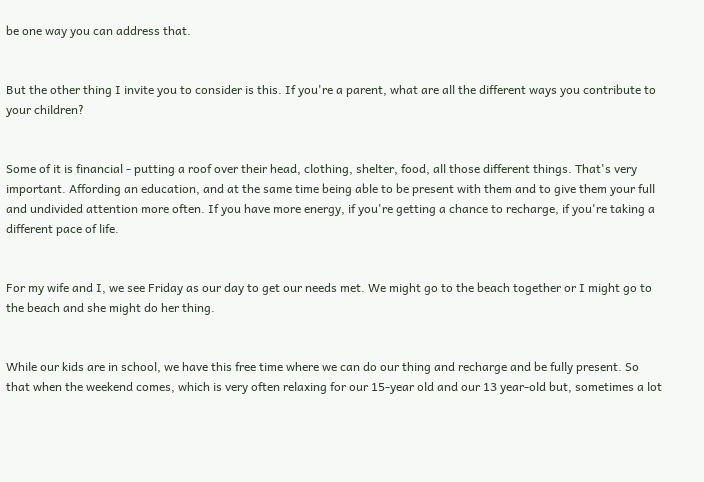be one way you can address that.


But the other thing I invite you to consider is this. If you're a parent, what are all the different ways you contribute to your children?


Some of it is financial - putting a roof over their head, clothing, shelter, food, all those different things. That's very important. Affording an education, and at the same time being able to be present with them and to give them your full and undivided attention more often. If you have more energy, if you're getting a chance to recharge, if you're taking a different pace of life.


For my wife and I, we see Friday as our day to get our needs met. We might go to the beach together or I might go to the beach and she might do her thing.


While our kids are in school, we have this free time where we can do our thing and recharge and be fully present. So that when the weekend comes, which is very often relaxing for our 15-year old and our 13 year-old but, sometimes a lot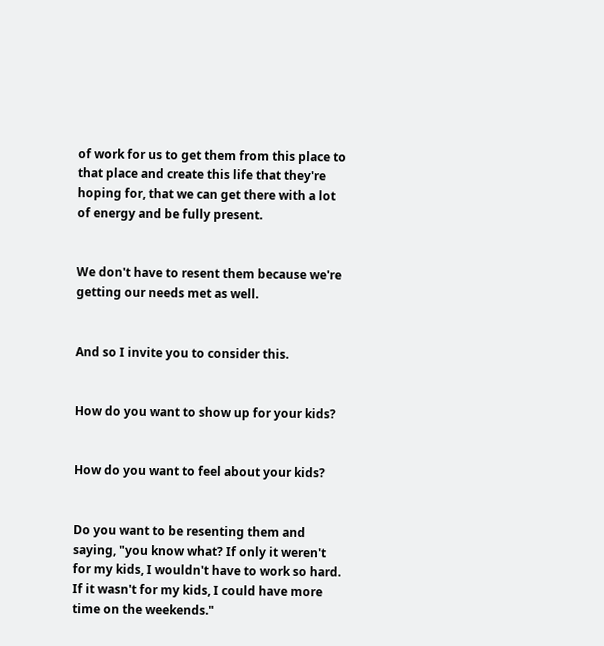of work for us to get them from this place to that place and create this life that they're hoping for, that we can get there with a lot of energy and be fully present.


We don't have to resent them because we're getting our needs met as well.


And so I invite you to consider this.


How do you want to show up for your kids?


How do you want to feel about your kids?


Do you want to be resenting them and saying, "you know what? If only it weren't for my kids, I wouldn't have to work so hard. If it wasn't for my kids, I could have more time on the weekends."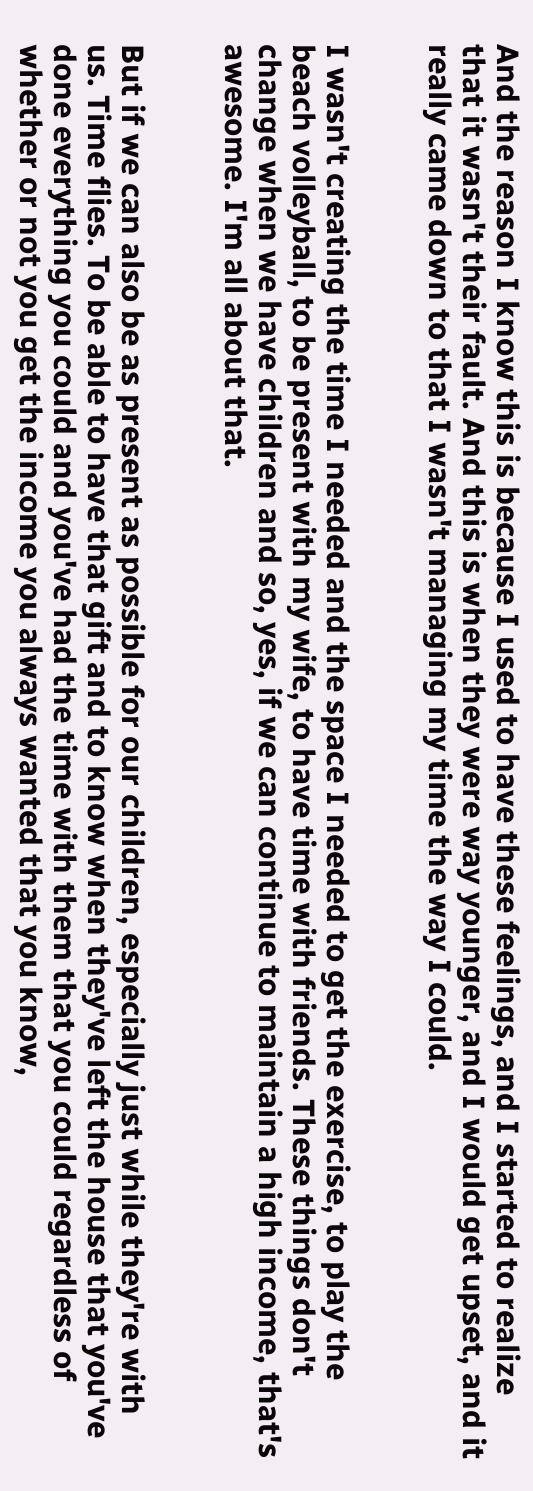And the reason I know this is because I used to have these feelings, and I started to realize that it wasn't their fault. And this is when they were way younger, and I would get upset, and it really came down to that I wasn't managing my time the way I could.


I wasn't creating the time I needed and the space I needed to get the exercise, to play the beach volleyball, to be present with my wife, to have time with friends. These things don't change when we have children and so, yes, if we can continue to maintain a high income, that's awesome. I'm all about that.


But if we can also be as present as possible for our children, especially just while they're with us. Time flies. To be able to have that gift and to know when they've left the house that you've done everything you could and you've had the time with them that you could regardless of whether or not you get the income you always wanted that you know,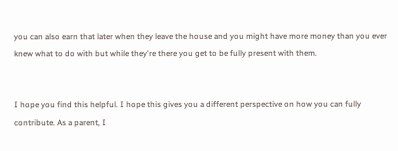you can also earn that later when they leave the house and you might have more money than you ever knew what to do with but while they're there you get to be fully present with them.


I hope you find this helpful. I hope this gives you a different perspective on how you can fully contribute. As a parent, I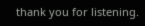thank you for listening.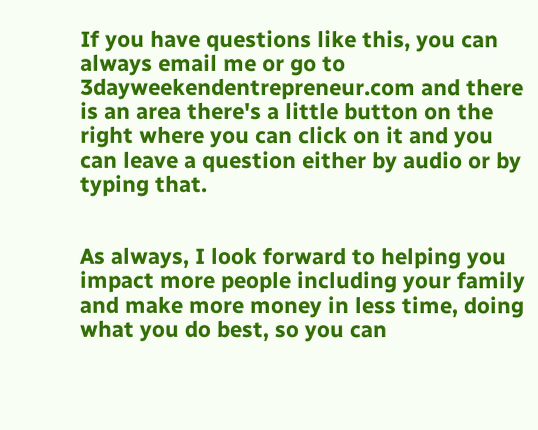If you have questions like this, you can always email me or go to 3dayweekendentrepreneur.com and there is an area there's a little button on the right where you can click on it and you can leave a question either by audio or by typing that.


As always, I look forward to helping you impact more people including your family and make more money in less time, doing what you do best, so you can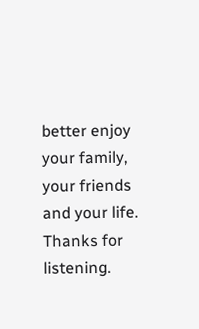better enjoy your family, your friends and your life. Thanks for listening.